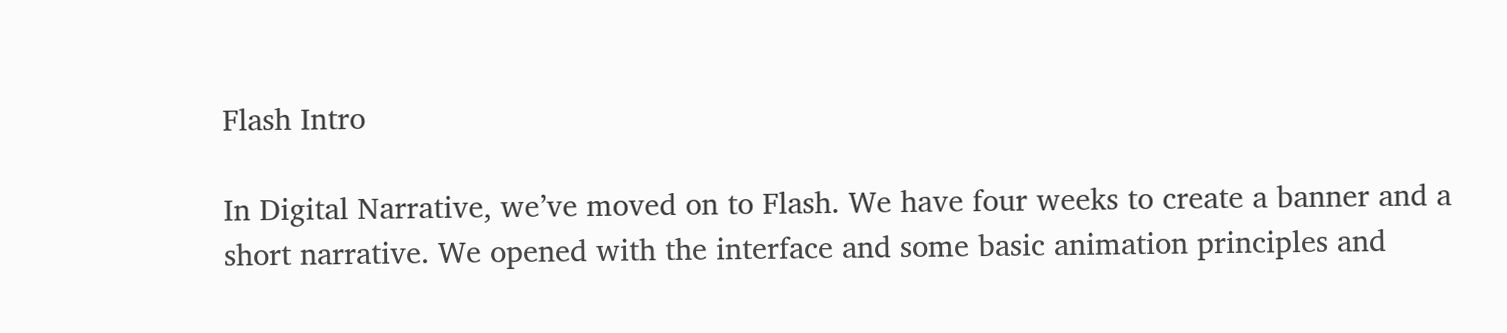Flash Intro

In Digital Narrative, we’ve moved on to Flash. We have four weeks to create a banner and a short narrative. We opened with the interface and some basic animation principles and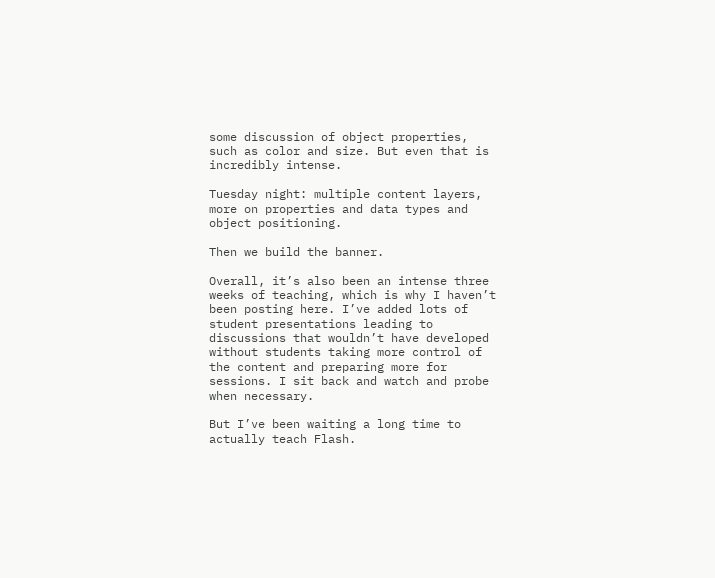some discussion of object properties, such as color and size. But even that is incredibly intense.

Tuesday night: multiple content layers, more on properties and data types and object positioning.

Then we build the banner.

Overall, it’s also been an intense three weeks of teaching, which is why I haven’t been posting here. I’ve added lots of student presentations leading to discussions that wouldn’t have developed without students taking more control of the content and preparing more for sessions. I sit back and watch and probe when necessary.

But I’ve been waiting a long time to actually teach Flash.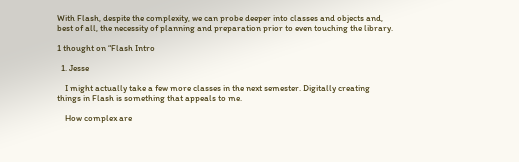With Flash, despite the complexity, we can probe deeper into classes and objects and, best of all, the necessity of planning and preparation prior to even touching the library.

1 thought on “Flash Intro

  1. Jesse

    I might actually take a few more classes in the next semester. Digitally creating things in Flash is something that appeals to me.

    How complex are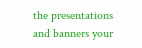the presentations and banners your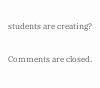students are creating?

Comments are closed.